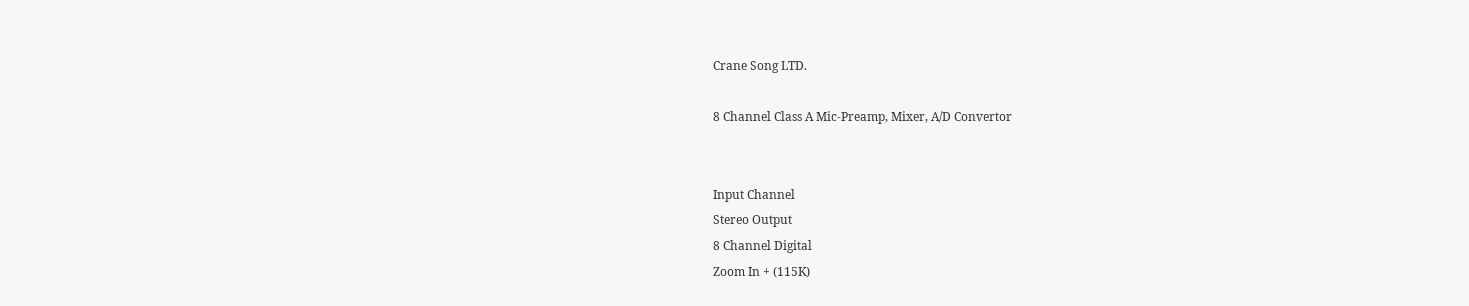Crane Song LTD.

8 Channel Class A Mic-Preamp, Mixer, A/D Convertor


Input Channel
Stereo Output
8 Channel Digital
Zoom In + (115K)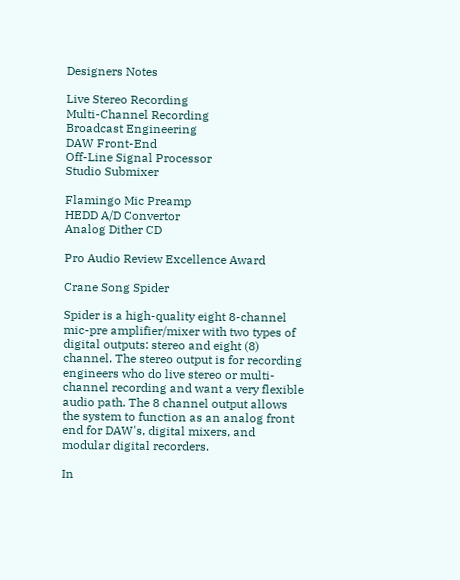Designers Notes

Live Stereo Recording
Multi-Channel Recording
Broadcast Engineering
DAW Front-End
Off-Line Signal Processor
Studio Submixer

Flamingo Mic Preamp
HEDD A/D Convertor
Analog Dither CD

Pro Audio Review Excellence Award

Crane Song Spider

Spider is a high-quality eight 8-channel mic-pre amplifier/mixer with two types of digital outputs: stereo and eight (8) channel. The stereo output is for recording engineers who do live stereo or multi-channel recording and want a very flexible audio path. The 8 channel output allows the system to function as an analog front end for DAW's, digital mixers, and modular digital recorders.

In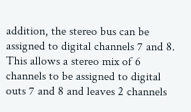addition, the stereo bus can be assigned to digital channels 7 and 8. This allows a stereo mix of 6 channels to be assigned to digital outs 7 and 8 and leaves 2 channels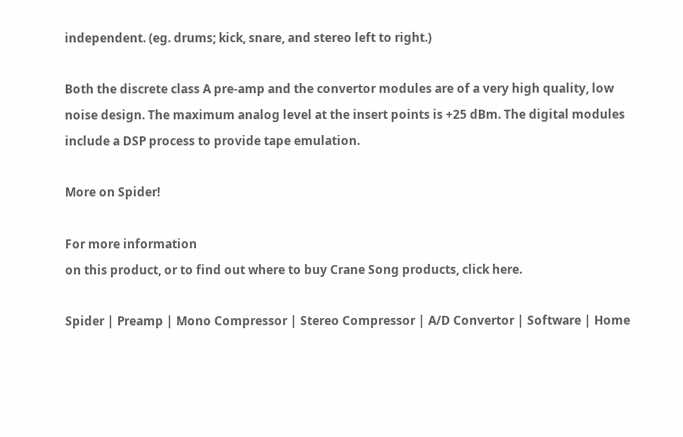independent. (eg. drums; kick, snare, and stereo left to right.)

Both the discrete class A pre-amp and the convertor modules are of a very high quality, low noise design. The maximum analog level at the insert points is +25 dBm. The digital modules include a DSP process to provide tape emulation.

More on Spider!

For more information
on this product, or to find out where to buy Crane Song products, click here.

Spider | Preamp | Mono Compressor | Stereo Compressor | A/D Convertor | Software | Home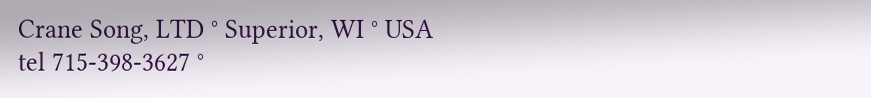Crane Song, LTD ° Superior, WI ° USA
tel 715-398-3627 °